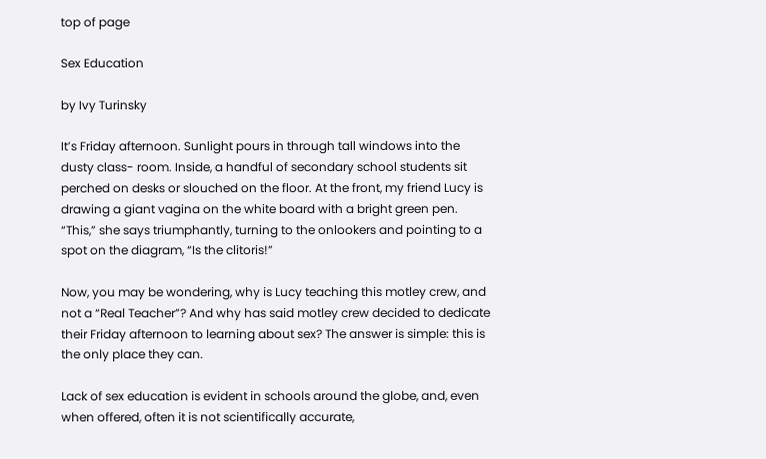top of page

Sex Education

by Ivy Turinsky

It’s Friday afternoon. Sunlight pours in through tall windows into the dusty class- room. Inside, a handful of secondary school students sit perched on desks or slouched on the floor. At the front, my friend Lucy is drawing a giant vagina on the white board with a bright green pen. “This,” she says triumphantly, turning to the onlookers and pointing to a spot on the diagram, “Is the clitoris!”

Now, you may be wondering, why is Lucy teaching this motley crew, and not a “Real Teacher”? And why has said motley crew decided to dedicate their Friday afternoon to learning about sex? The answer is simple: this is the only place they can.

Lack of sex education is evident in schools around the globe, and, even when offered, often it is not scientifically accurate,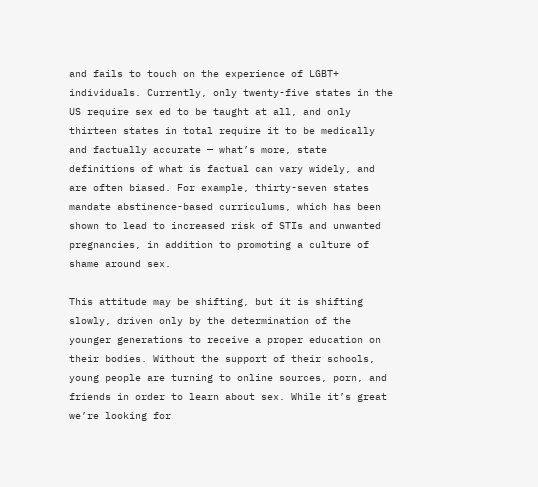and fails to touch on the experience of LGBT+ individuals. Currently, only twenty-five states in the US require sex ed to be taught at all, and only thirteen states in total require it to be medically and factually accurate — what’s more, state definitions of what is factual can vary widely, and are often biased. For example, thirty-seven states mandate abstinence-based curriculums, which has been shown to lead to increased risk of STIs and unwanted pregnancies, in addition to promoting a culture of shame around sex.

This attitude may be shifting, but it is shifting slowly, driven only by the determination of the younger generations to receive a proper education on their bodies. Without the support of their schools, young people are turning to online sources, porn, and friends in order to learn about sex. While it’s great we’re looking for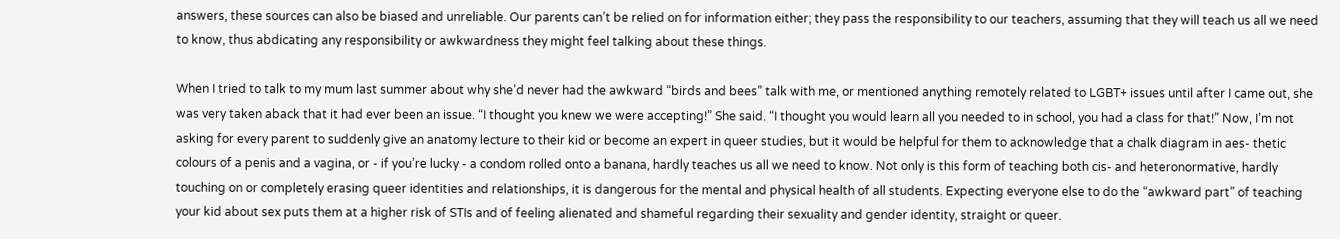answers, these sources can also be biased and unreliable. Our parents can’t be relied on for information either; they pass the responsibility to our teachers, assuming that they will teach us all we need to know, thus abdicating any responsibility or awkwardness they might feel talking about these things.

When I tried to talk to my mum last summer about why she’d never had the awkward “birds and bees” talk with me, or mentioned anything remotely related to LGBT+ issues until after I came out, she was very taken aback that it had ever been an issue. “I thought you knew we were accepting!” She said. “I thought you would learn all you needed to in school, you had a class for that!” Now, I’m not asking for every parent to suddenly give an anatomy lecture to their kid or become an expert in queer studies, but it would be helpful for them to acknowledge that a chalk diagram in aes- thetic colours of a penis and a vagina, or - if you’re lucky - a condom rolled onto a banana, hardly teaches us all we need to know. Not only is this form of teaching both cis- and heteronormative, hardly touching on or completely erasing queer identities and relationships, it is dangerous for the mental and physical health of all students. Expecting everyone else to do the “awkward part” of teaching your kid about sex puts them at a higher risk of STIs and of feeling alienated and shameful regarding their sexuality and gender identity, straight or queer.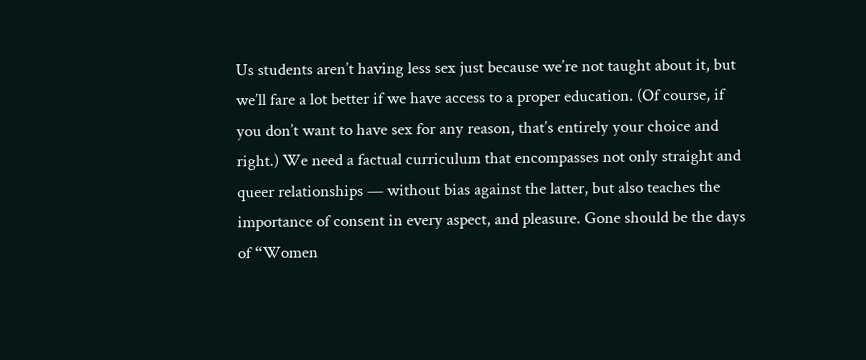Us students aren’t having less sex just because we’re not taught about it, but we’ll fare a lot better if we have access to a proper education. (Of course, if you don’t want to have sex for any reason, that’s entirely your choice and right.) We need a factual curriculum that encompasses not only straight and queer relationships — without bias against the latter, but also teaches the importance of consent in every aspect, and pleasure. Gone should be the days of “Women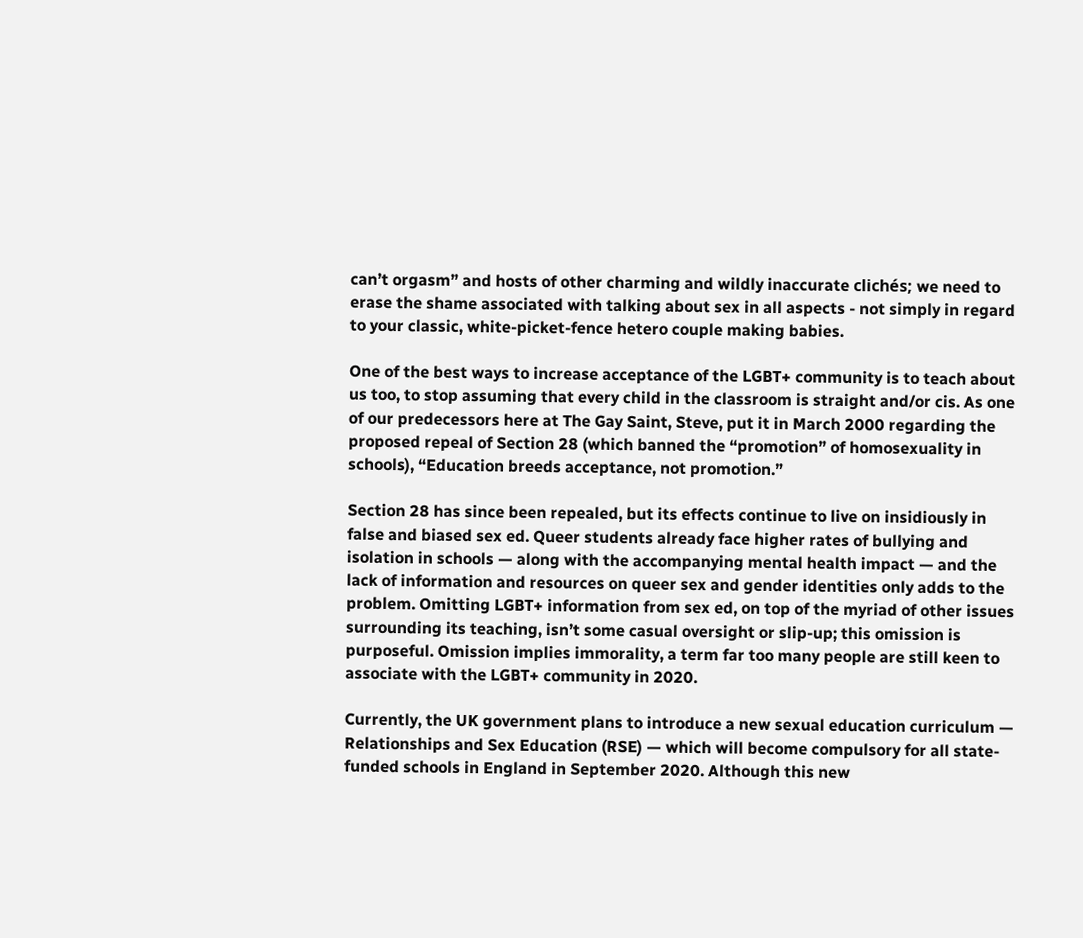can’t orgasm” and hosts of other charming and wildly inaccurate clichés; we need to erase the shame associated with talking about sex in all aspects - not simply in regard to your classic, white-picket-fence hetero couple making babies.

One of the best ways to increase acceptance of the LGBT+ community is to teach about us too, to stop assuming that every child in the classroom is straight and/or cis. As one of our predecessors here at The Gay Saint, Steve, put it in March 2000 regarding the proposed repeal of Section 28 (which banned the “promotion” of homosexuality in schools), “Education breeds acceptance, not promotion.”

Section 28 has since been repealed, but its effects continue to live on insidiously in false and biased sex ed. Queer students already face higher rates of bullying and isolation in schools — along with the accompanying mental health impact — and the lack of information and resources on queer sex and gender identities only adds to the problem. Omitting LGBT+ information from sex ed, on top of the myriad of other issues surrounding its teaching, isn’t some casual oversight or slip-up; this omission is purposeful. Omission implies immorality, a term far too many people are still keen to associate with the LGBT+ community in 2020.

Currently, the UK government plans to introduce a new sexual education curriculum — Relationships and Sex Education (RSE) — which will become compulsory for all state-funded schools in England in September 2020. Although this new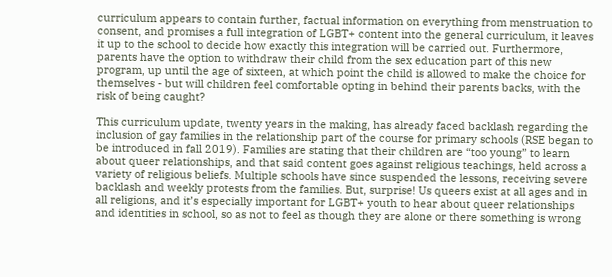curriculum appears to contain further, factual information on everything from menstruation to consent, and promises a full integration of LGBT+ content into the general curriculum, it leaves it up to the school to decide how exactly this integration will be carried out. Furthermore, parents have the option to withdraw their child from the sex education part of this new program, up until the age of sixteen, at which point the child is allowed to make the choice for themselves - but will children feel comfortable opting in behind their parents backs, with the risk of being caught?

This curriculum update, twenty years in the making, has already faced backlash regarding the inclusion of gay families in the relationship part of the course for primary schools (RSE began to be introduced in fall 2019). Families are stating that their children are “too young” to learn about queer relationships, and that said content goes against religious teachings, held across a variety of religious beliefs. Multiple schools have since suspended the lessons, receiving severe backlash and weekly protests from the families. But, surprise! Us queers exist at all ages and in all religions, and it’s especially important for LGBT+ youth to hear about queer relationships and identities in school, so as not to feel as though they are alone or there something is wrong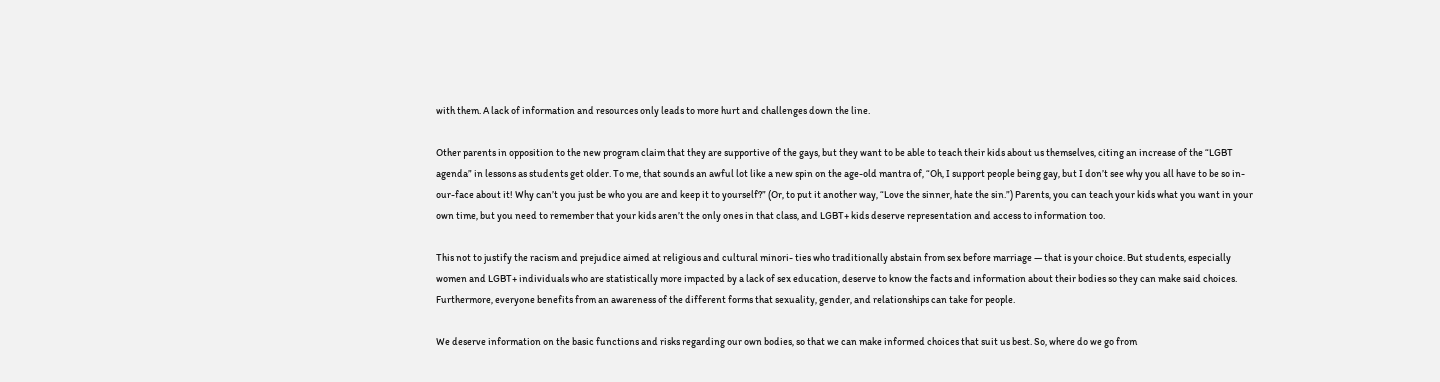with them. A lack of information and resources only leads to more hurt and challenges down the line.

Other parents in opposition to the new program claim that they are supportive of the gays, but they want to be able to teach their kids about us themselves, citing an increase of the “LGBT agenda” in lessons as students get older. To me, that sounds an awful lot like a new spin on the age-old mantra of, “Oh, I support people being gay, but I don’t see why you all have to be so in-our-face about it! Why can’t you just be who you are and keep it to yourself?” (Or, to put it another way, “Love the sinner, hate the sin.”) Parents, you can teach your kids what you want in your own time, but you need to remember that your kids aren’t the only ones in that class, and LGBT+ kids deserve representation and access to information too.

This not to justify the racism and prejudice aimed at religious and cultural minori- ties who traditionally abstain from sex before marriage — that is your choice. But students, especially women and LGBT+ individuals who are statistically more impacted by a lack of sex education, deserve to know the facts and information about their bodies so they can make said choices. Furthermore, everyone benefits from an awareness of the different forms that sexuality, gender, and relationships can take for people.

We deserve information on the basic functions and risks regarding our own bodies, so that we can make informed choices that suit us best. So, where do we go from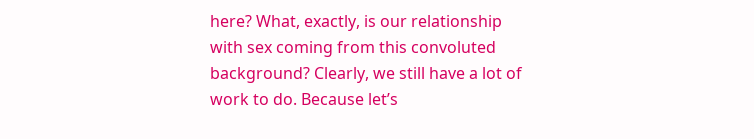here? What, exactly, is our relationship with sex coming from this convoluted background? Clearly, we still have a lot of work to do. Because let’s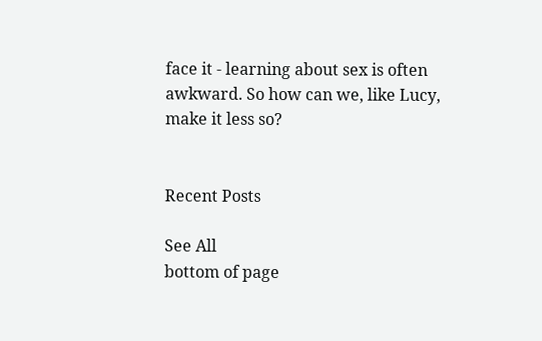face it - learning about sex is often awkward. So how can we, like Lucy, make it less so?


Recent Posts

See All
bottom of page